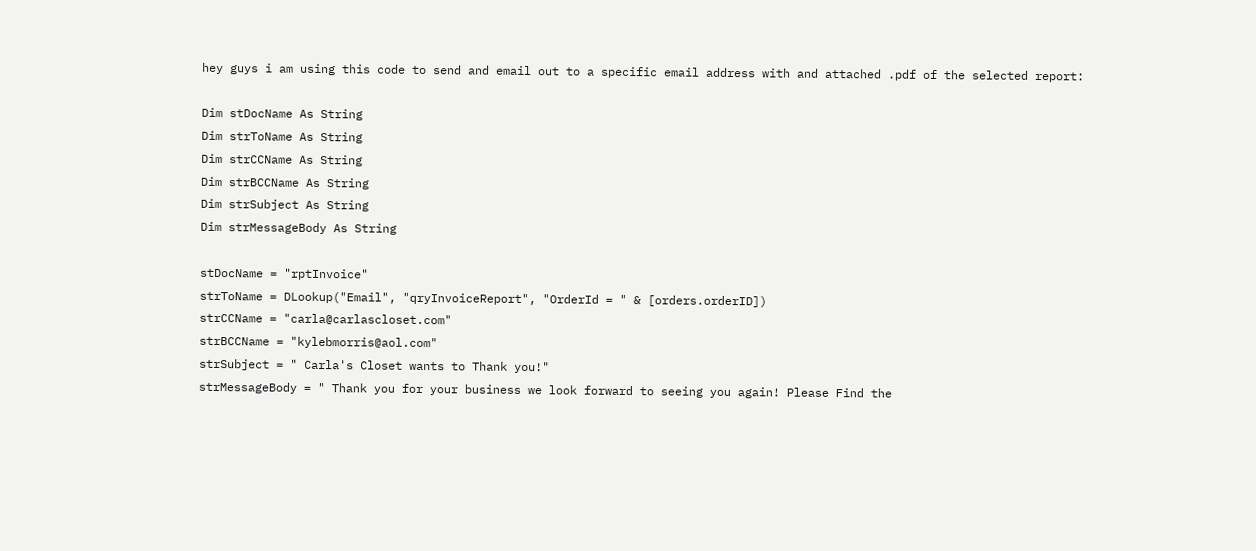hey guys i am using this code to send and email out to a specific email address with and attached .pdf of the selected report:

Dim stDocName As String
Dim strToName As String
Dim strCCName As String
Dim strBCCName As String
Dim strSubject As String
Dim strMessageBody As String

stDocName = "rptInvoice"
strToName = DLookup("Email", "qryInvoiceReport", "OrderId = " & [orders.orderID])
strCCName = "carla@carlascloset.com"
strBCCName = "kylebmorris@aol.com"
strSubject = " Carla's Closet wants to Thank you!"
strMessageBody = " Thank you for your business we look forward to seeing you again! Please Find the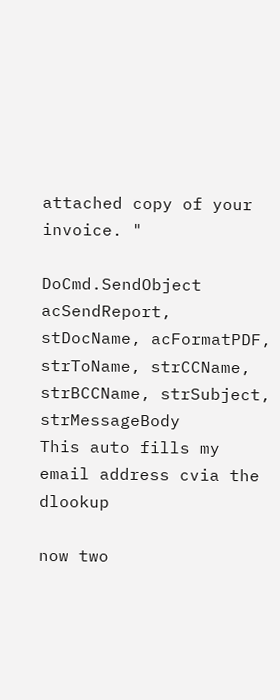attached copy of your invoice. "

DoCmd.SendObject acSendReport, stDocName, acFormatPDF, strToName, strCCName, strBCCName, strSubject, strMessageBody
This auto fills my email address cvia the dlookup

now two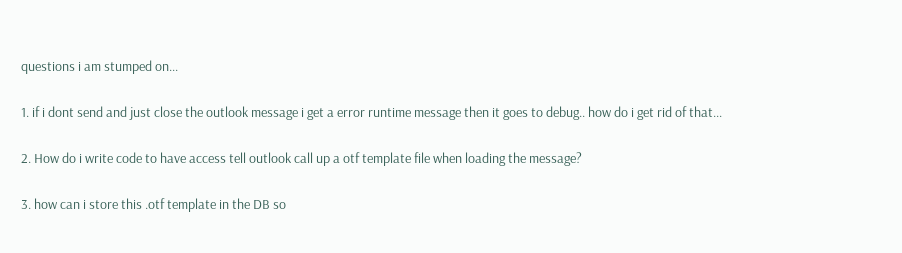questions i am stumped on...

1. if i dont send and just close the outlook message i get a error runtime message then it goes to debug.. how do i get rid of that...

2. How do i write code to have access tell outlook call up a otf template file when loading the message?

3. how can i store this .otf template in the DB so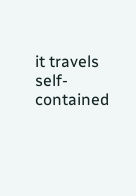it travels self-contained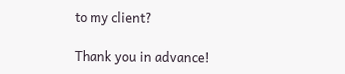to my client?

Thank you in advance!